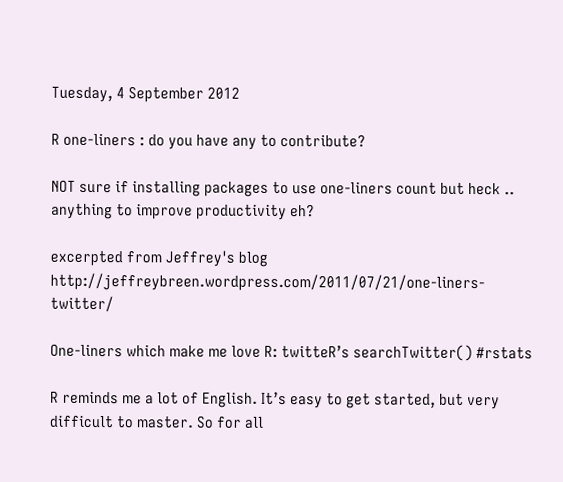Tuesday, 4 September 2012

R one-liners : do you have any to contribute?

NOT sure if installing packages to use one-liners count but heck .. anything to improve productivity eh?

excerpted from Jeffrey's blog http://jeffreybreen.wordpress.com/2011/07/21/one-liners-twitter/

One-liners which make me love R: twitteR’s searchTwitter() #rstats

R reminds me a lot of English. It’s easy to get started, but very difficult to master. So for all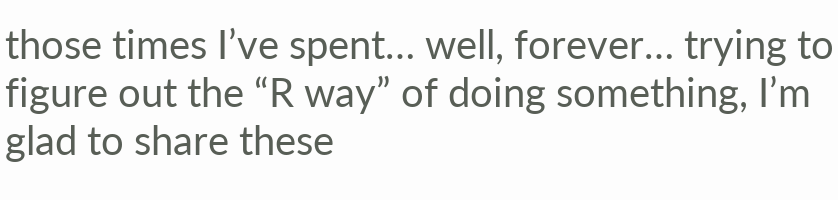those times I’ve spent… well, forever… trying to figure out the “R way” of doing something, I’m glad to share these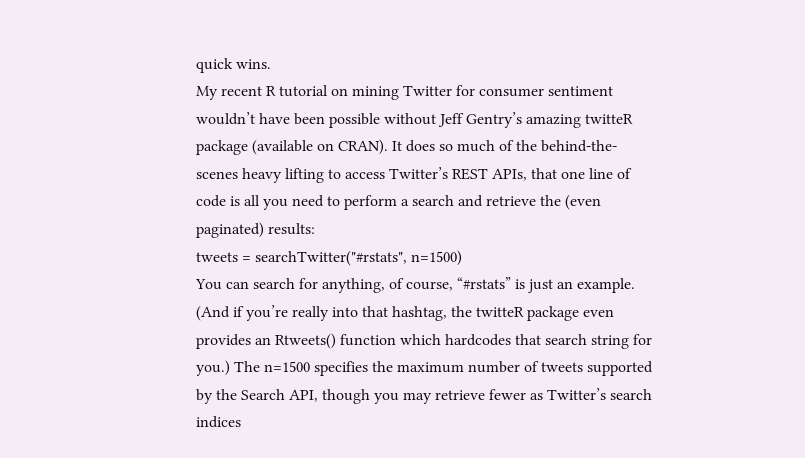quick wins.
My recent R tutorial on mining Twitter for consumer sentiment wouldn’t have been possible without Jeff Gentry’s amazing twitteR package (available on CRAN). It does so much of the behind-the-scenes heavy lifting to access Twitter’s REST APIs, that one line of code is all you need to perform a search and retrieve the (even paginated) results:
tweets = searchTwitter("#rstats", n=1500)
You can search for anything, of course, “#rstats” is just an example. (And if you’re really into that hashtag, the twitteR package even provides an Rtweets() function which hardcodes that search string for you.) The n=1500 specifies the maximum number of tweets supported by the Search API, though you may retrieve fewer as Twitter’s search indices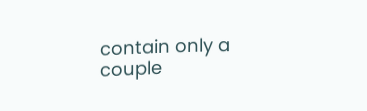contain only a couple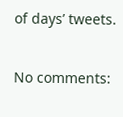of days’ tweets.

No comments: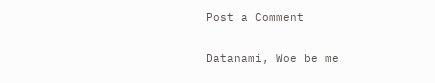Post a Comment

Datanami, Woe be me